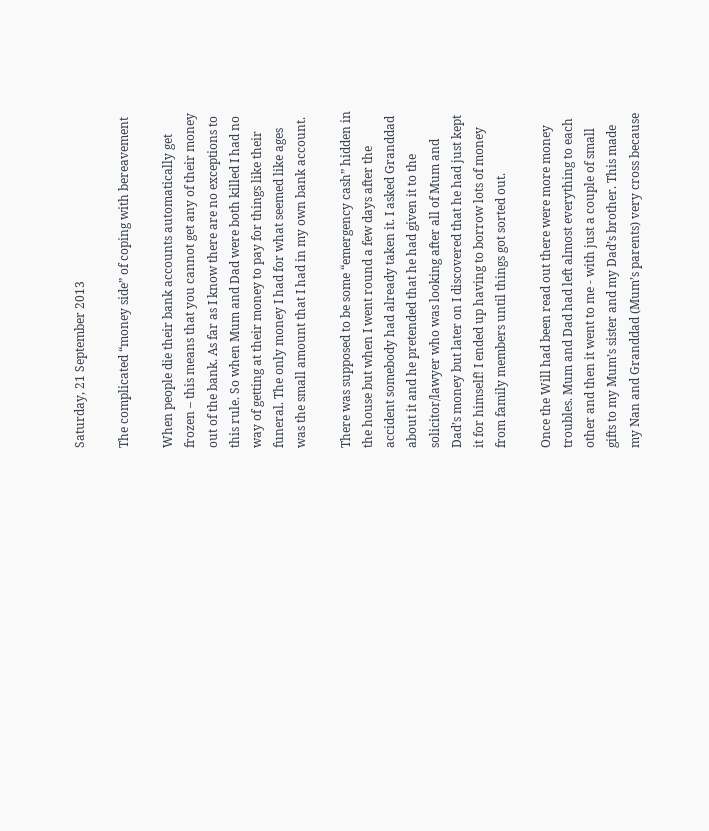Saturday, 21 September 2013

The complicated “money side” of coping with bereavement

When people die their bank accounts automatically get frozen – this means that you cannot get any of their money out of the bank. As far as I know there are no exceptions to this rule. So when Mum and Dad were both killed I had no way of getting at their money to pay for things like their funeral. The only money I had for what seemed like ages was the small amount that I had in my own bank account.

There was supposed to be some “emergency cash” hidden in the house but when I went round a few days after the accident somebody had already taken it. I asked Granddad about it and he pretended that he had given it to the solicitor/lawyer who was looking after all of Mum and Dad’s money but later on I discovered that he had just kept it for himself! I ended up having to borrow lots of money from family members until things got sorted out.

Once the Will had been read out there were more money troubles. Mum and Dad had left almost everything to each other and then it went to me - with just a couple of small gifts to my Mum’s sister and my Dad’s brother. This made my Nan and Granddad (Mum’s parents) very cross because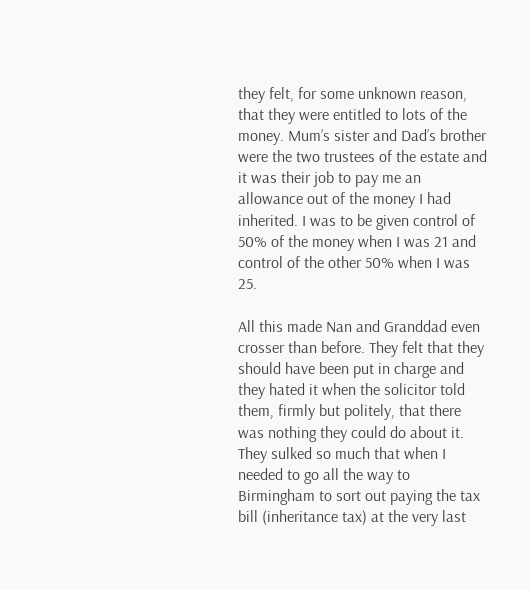they felt, for some unknown reason, that they were entitled to lots of the money. Mum’s sister and Dad’s brother were the two trustees of the estate and it was their job to pay me an allowance out of the money I had inherited. I was to be given control of 50% of the money when I was 21 and control of the other 50% when I was 25.

All this made Nan and Granddad even crosser than before. They felt that they should have been put in charge and they hated it when the solicitor told them, firmly but politely, that there was nothing they could do about it. They sulked so much that when I needed to go all the way to Birmingham to sort out paying the tax bill (inheritance tax) at the very last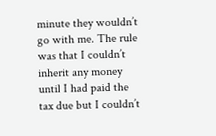minute they wouldn’t go with me. The rule was that I couldn’t inherit any money until I had paid the tax due but I couldn’t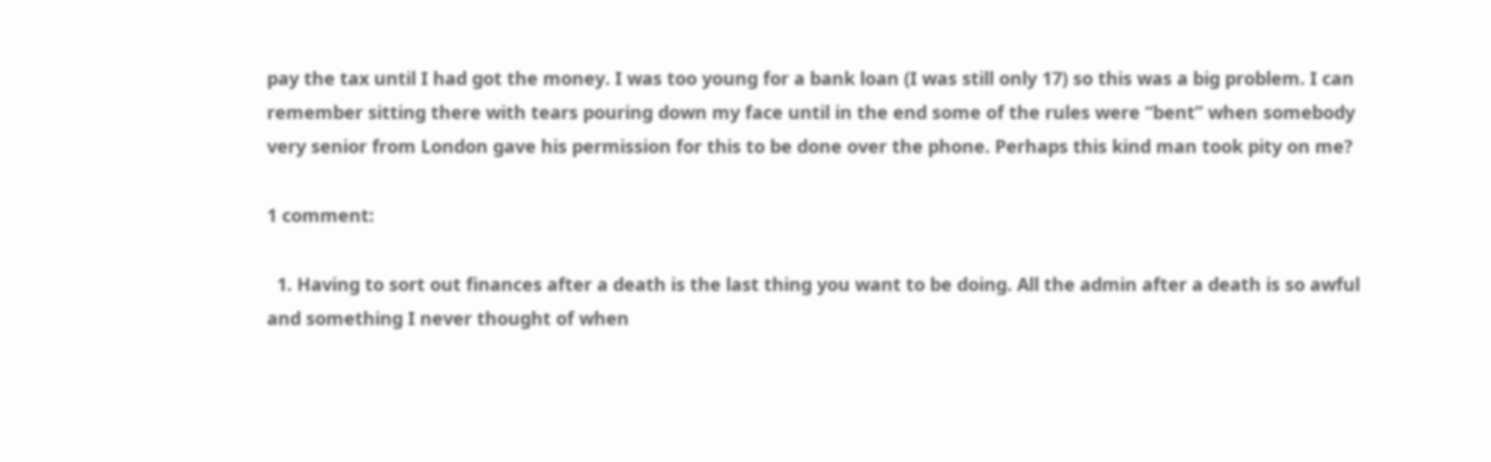pay the tax until I had got the money. I was too young for a bank loan (I was still only 17) so this was a big problem. I can remember sitting there with tears pouring down my face until in the end some of the rules were “bent” when somebody very senior from London gave his permission for this to be done over the phone. Perhaps this kind man took pity on me?

1 comment:

  1. Having to sort out finances after a death is the last thing you want to be doing. All the admin after a death is so awful and something I never thought of when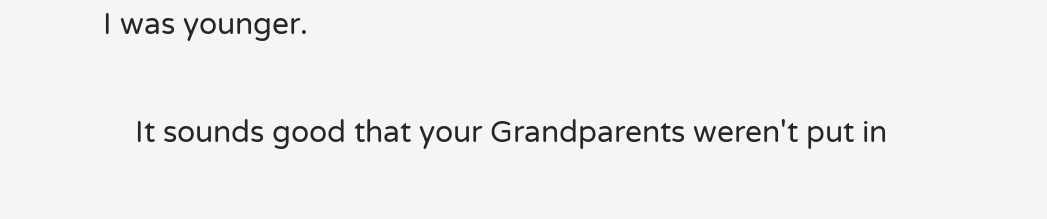I was younger.

    It sounds good that your Grandparents weren't put in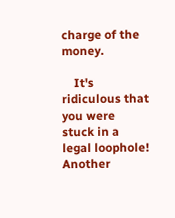charge of the money.

    It's ridiculous that you were stuck in a legal loophole! Another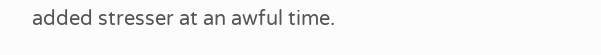added stresser at an awful time.